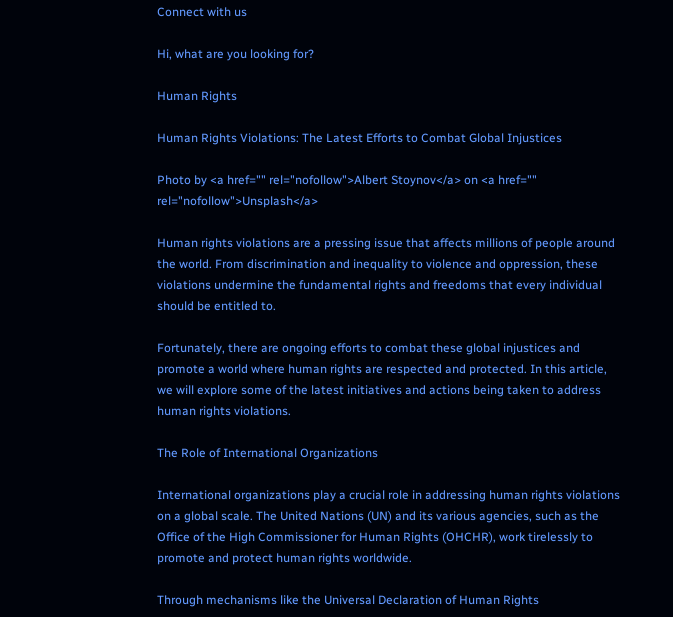Connect with us

Hi, what are you looking for?

Human Rights

Human Rights Violations: The Latest Efforts to Combat Global Injustices

Photo by <a href="" rel="nofollow">Albert Stoynov</a> on <a href="" rel="nofollow">Unsplash</a>

Human rights violations are a pressing issue that affects millions of people around the world. From discrimination and inequality to violence and oppression, these violations undermine the fundamental rights and freedoms that every individual should be entitled to.

Fortunately, there are ongoing efforts to combat these global injustices and promote a world where human rights are respected and protected. In this article, we will explore some of the latest initiatives and actions being taken to address human rights violations.

The Role of International Organizations

International organizations play a crucial role in addressing human rights violations on a global scale. The United Nations (UN) and its various agencies, such as the Office of the High Commissioner for Human Rights (OHCHR), work tirelessly to promote and protect human rights worldwide.

Through mechanisms like the Universal Declaration of Human Rights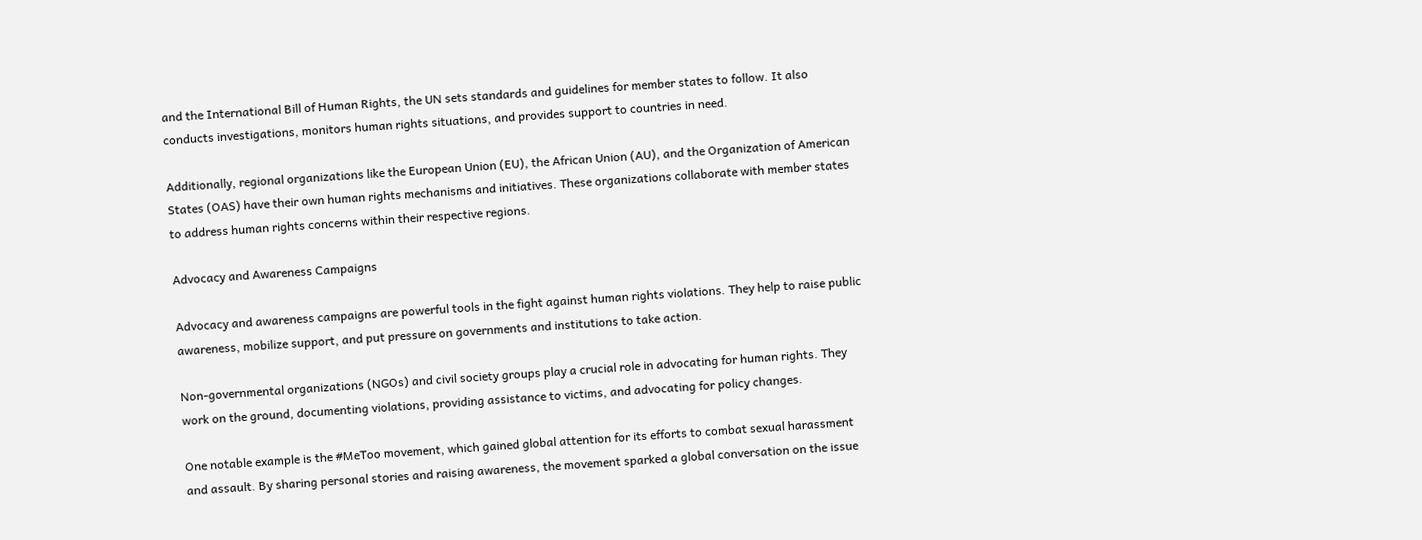and the International Bill of Human Rights, the UN sets standards and guidelines for member states to follow. It also conducts investigations, monitors human rights situations, and provides support to countries in need.

Additionally, regional organizations like the European Union (EU), the African Union (AU), and the Organization of American States (OAS) have their own human rights mechanisms and initiatives. These organizations collaborate with member states to address human rights concerns within their respective regions.

Advocacy and Awareness Campaigns

Advocacy and awareness campaigns are powerful tools in the fight against human rights violations. They help to raise public awareness, mobilize support, and put pressure on governments and institutions to take action.

Non-governmental organizations (NGOs) and civil society groups play a crucial role in advocating for human rights. They work on the ground, documenting violations, providing assistance to victims, and advocating for policy changes.

One notable example is the #MeToo movement, which gained global attention for its efforts to combat sexual harassment and assault. By sharing personal stories and raising awareness, the movement sparked a global conversation on the issue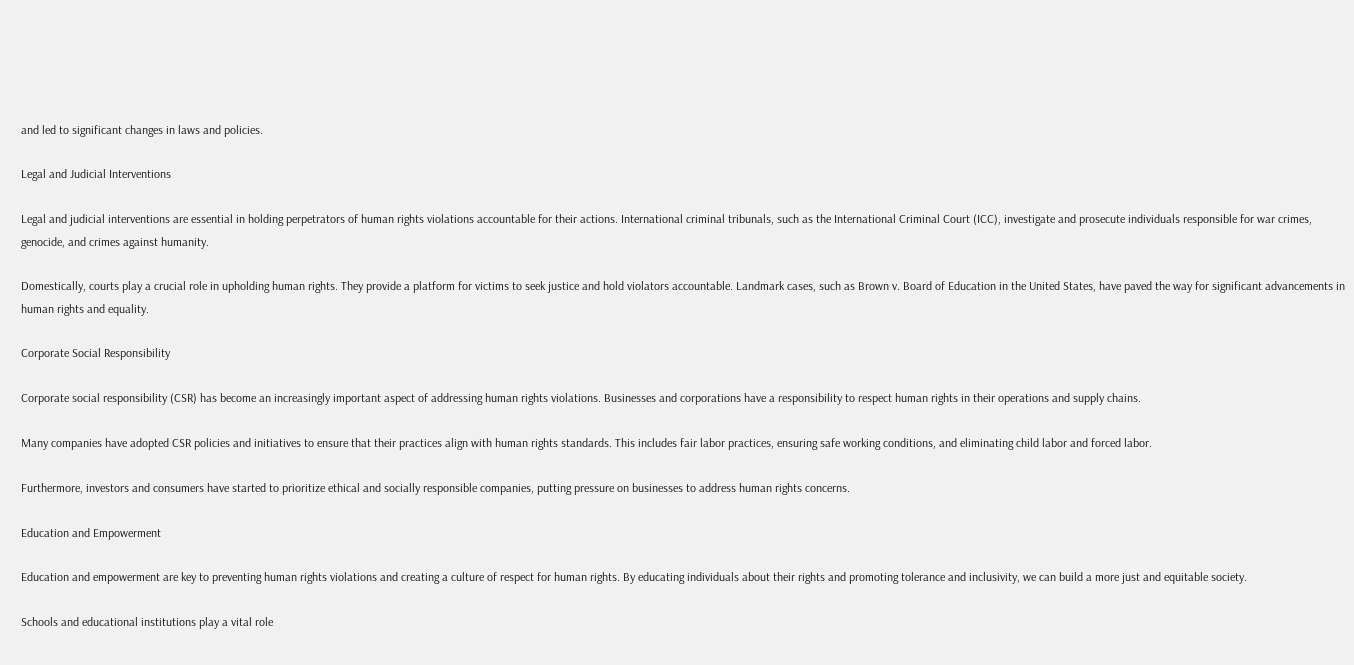and led to significant changes in laws and policies.

Legal and Judicial Interventions

Legal and judicial interventions are essential in holding perpetrators of human rights violations accountable for their actions. International criminal tribunals, such as the International Criminal Court (ICC), investigate and prosecute individuals responsible for war crimes, genocide, and crimes against humanity.

Domestically, courts play a crucial role in upholding human rights. They provide a platform for victims to seek justice and hold violators accountable. Landmark cases, such as Brown v. Board of Education in the United States, have paved the way for significant advancements in human rights and equality.

Corporate Social Responsibility

Corporate social responsibility (CSR) has become an increasingly important aspect of addressing human rights violations. Businesses and corporations have a responsibility to respect human rights in their operations and supply chains.

Many companies have adopted CSR policies and initiatives to ensure that their practices align with human rights standards. This includes fair labor practices, ensuring safe working conditions, and eliminating child labor and forced labor.

Furthermore, investors and consumers have started to prioritize ethical and socially responsible companies, putting pressure on businesses to address human rights concerns.

Education and Empowerment

Education and empowerment are key to preventing human rights violations and creating a culture of respect for human rights. By educating individuals about their rights and promoting tolerance and inclusivity, we can build a more just and equitable society.

Schools and educational institutions play a vital role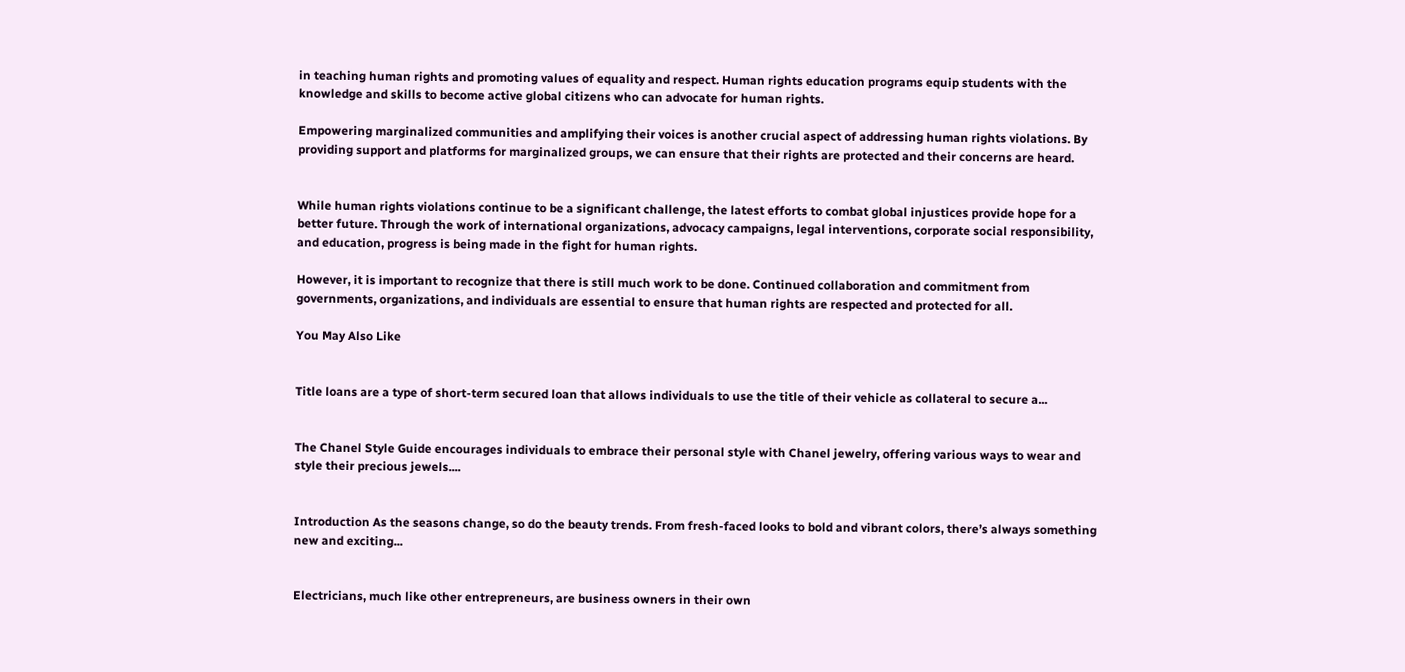in teaching human rights and promoting values of equality and respect. Human rights education programs equip students with the knowledge and skills to become active global citizens who can advocate for human rights.

Empowering marginalized communities and amplifying their voices is another crucial aspect of addressing human rights violations. By providing support and platforms for marginalized groups, we can ensure that their rights are protected and their concerns are heard.


While human rights violations continue to be a significant challenge, the latest efforts to combat global injustices provide hope for a better future. Through the work of international organizations, advocacy campaigns, legal interventions, corporate social responsibility, and education, progress is being made in the fight for human rights.

However, it is important to recognize that there is still much work to be done. Continued collaboration and commitment from governments, organizations, and individuals are essential to ensure that human rights are respected and protected for all.

You May Also Like


Title loans are a type of short-term secured loan that allows individuals to use the title of their vehicle as collateral to secure a...


The Chanel Style Guide encourages individuals to embrace their personal style with Chanel jewelry, offering various ways to wear and style their precious jewels....


Introduction As the seasons change, so do the beauty trends. From fresh-faced looks to bold and vibrant colors, there’s always something new and exciting...


Electricians, much like other entrepreneurs, are business owners in their own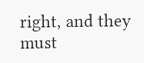right, and they must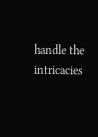handle the intricacies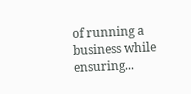of running a business while ensuring...